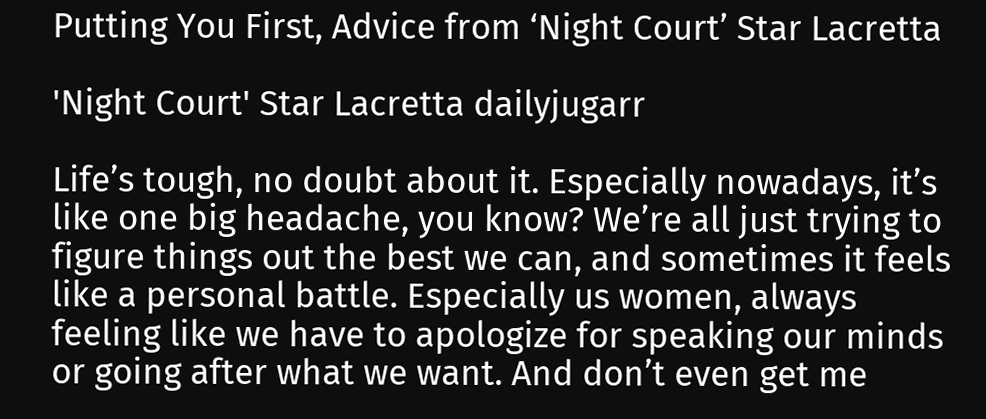Putting You First, Advice from ‘Night Court’ Star Lacretta

'Night Court' Star Lacretta dailyjugarr

Life’s tough, no doubt about it. Especially nowadays, it’s like one big headache, you know? We’re all just trying to figure things out the best we can, and sometimes it feels like a personal battle. Especially us women, always feeling like we have to apologize for speaking our minds or going after what we want. And don’t even get me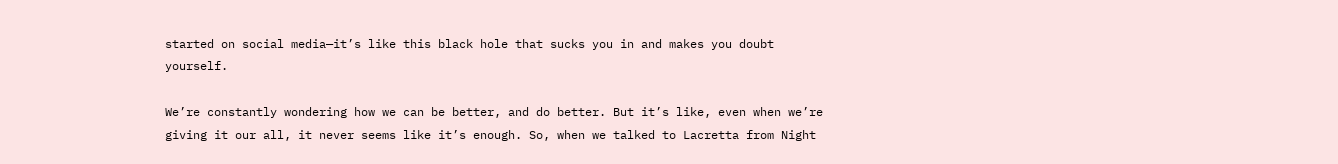started on social media—it’s like this black hole that sucks you in and makes you doubt yourself.

We’re constantly wondering how we can be better, and do better. But it’s like, even when we’re giving it our all, it never seems like it’s enough. So, when we talked to Lacretta from Night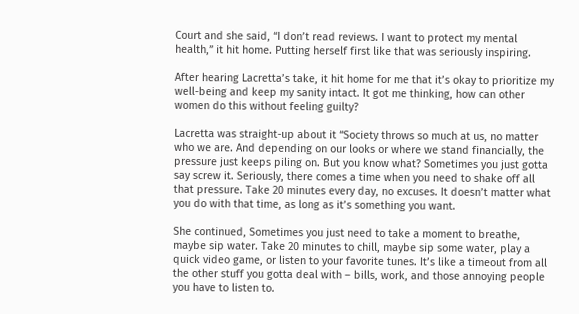Court and she said, “I don’t read reviews. I want to protect my mental health,” it hit home. Putting herself first like that was seriously inspiring.

After hearing Lacretta’s take, it hit home for me that it’s okay to prioritize my well-being and keep my sanity intact. It got me thinking, how can other women do this without feeling guilty?

Lacretta was straight-up about it “Society throws so much at us, no matter who we are. And depending on our looks or where we stand financially, the pressure just keeps piling on. But you know what? Sometimes you just gotta say screw it. Seriously, there comes a time when you need to shake off all that pressure. Take 20 minutes every day, no excuses. It doesn’t matter what you do with that time, as long as it’s something you want.

She continued, Sometimes you just need to take a moment to breathe, maybe sip water. Take 20 minutes to chill, maybe sip some water, play a quick video game, or listen to your favorite tunes. It’s like a timeout from all the other stuff you gotta deal with – bills, work, and those annoying people you have to listen to.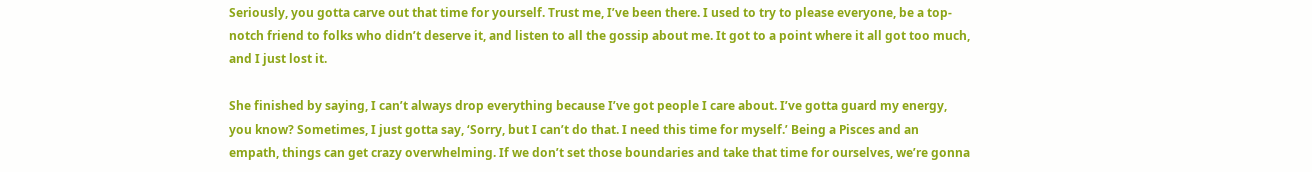Seriously, you gotta carve out that time for yourself. Trust me, I’ve been there. I used to try to please everyone, be a top-notch friend to folks who didn’t deserve it, and listen to all the gossip about me. It got to a point where it all got too much, and I just lost it.

She finished by saying, I can’t always drop everything because I’ve got people I care about. I’ve gotta guard my energy, you know? Sometimes, I just gotta say, ‘Sorry, but I can’t do that. I need this time for myself.’ Being a Pisces and an empath, things can get crazy overwhelming. If we don’t set those boundaries and take that time for ourselves, we’re gonna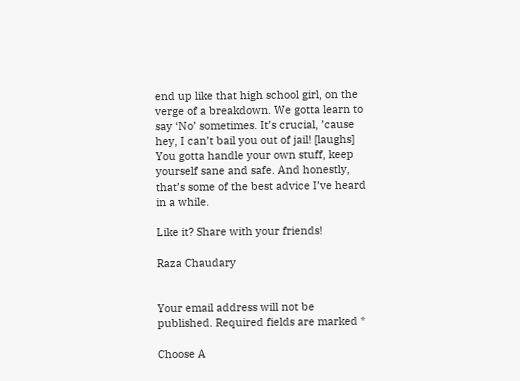end up like that high school girl, on the verge of a breakdown. We gotta learn to say ‘No’ sometimes. It’s crucial, ’cause hey, I can’t bail you out of jail! [laughs] You gotta handle your own stuff, keep yourself sane and safe. And honestly, that’s some of the best advice I’ve heard in a while.

Like it? Share with your friends!

Raza Chaudary


Your email address will not be published. Required fields are marked *

Choose A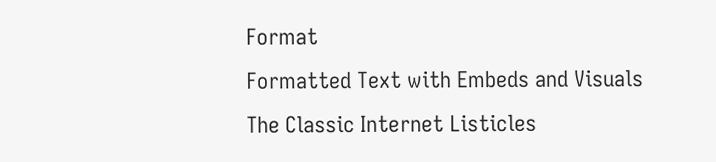Format
Formatted Text with Embeds and Visuals
The Classic Internet Listicles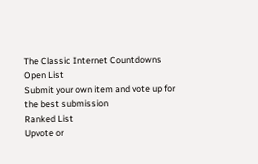The Classic Internet Countdowns
Open List
Submit your own item and vote up for the best submission
Ranked List
Upvote or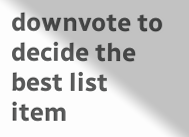downvote to decide the best list item